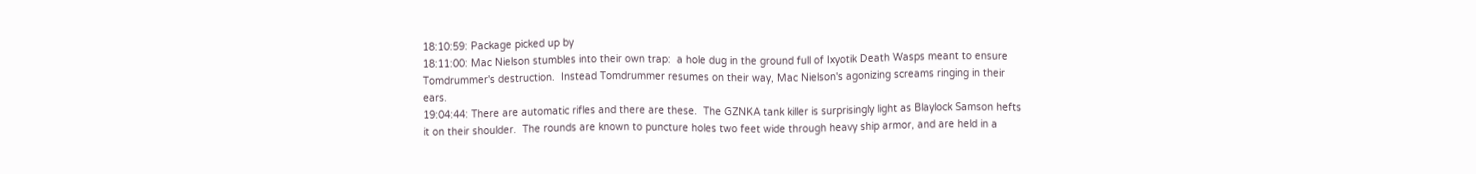18:10:59: Package picked up by
18:11:00: Mac Nielson stumbles into their own trap:  a hole dug in the ground full of Ixyotik Death Wasps meant to ensure Tomdrummer's destruction.  Instead Tomdrummer resumes on their way, Mac Nielson's agonizing screams ringing in their ears.
19:04:44: There are automatic rifles and there are these.  The GZNKA tank killer is surprisingly light as Blaylock Samson hefts it on their shoulder.  The rounds are known to puncture holes two feet wide through heavy ship armor, and are held in a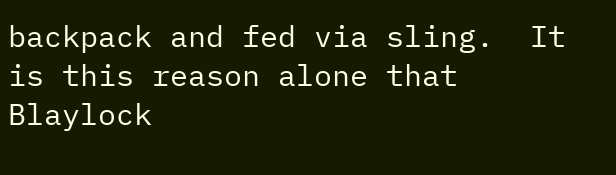backpack and fed via sling.  It is this reason alone that Blaylock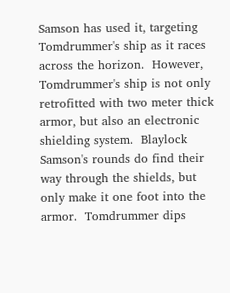Samson has used it, targeting Tomdrummer's ship as it races across the horizon.  However, Tomdrummer's ship is not only retrofitted with two meter thick armor, but also an electronic shielding system.  Blaylock Samson's rounds do find their way through the shields, but only make it one foot into the armor.  Tomdrummer dips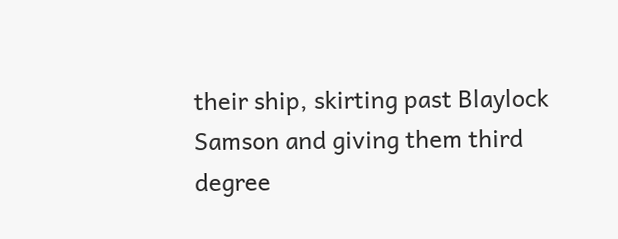their ship, skirting past Blaylock Samson and giving them third degree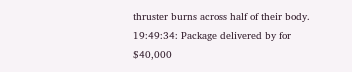thruster burns across half of their body.
19:49:34: Package delivered by for $40,000